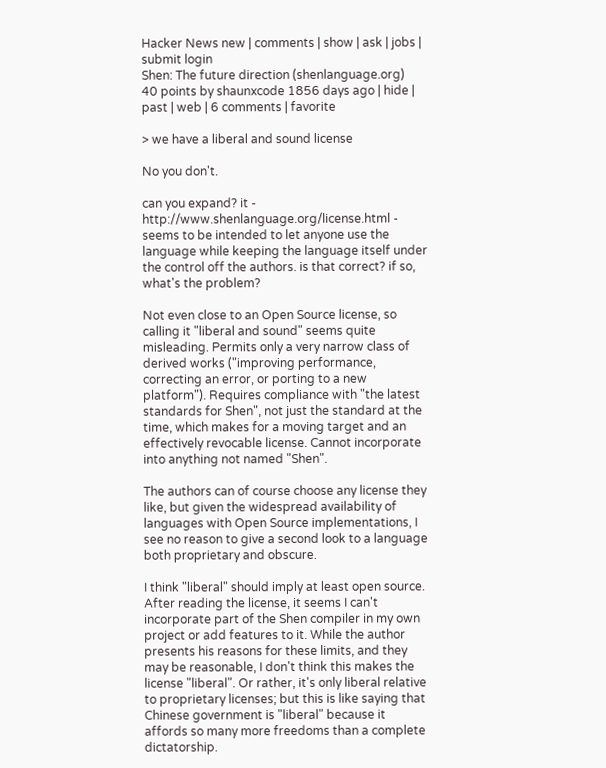Hacker News new | comments | show | ask | jobs | submit login
Shen: The future direction (shenlanguage.org)
40 points by shaunxcode 1856 days ago | hide | past | web | 6 comments | favorite

> we have a liberal and sound license

No you don't.

can you expand? it - http://www.shenlanguage.org/license.html - seems to be intended to let anyone use the language while keeping the language itself under the control off the authors. is that correct? if so, what's the problem?

Not even close to an Open Source license, so calling it "liberal and sound" seems quite misleading. Permits only a very narrow class of derived works ("improving performance, correcting an error, or porting to a new platform"). Requires compliance with "the latest standards for Shen", not just the standard at the time, which makes for a moving target and an effectively revocable license. Cannot incorporate into anything not named "Shen".

The authors can of course choose any license they like, but given the widespread availability of languages with Open Source implementations, I see no reason to give a second look to a language both proprietary and obscure.

I think "liberal" should imply at least open source. After reading the license, it seems I can't incorporate part of the Shen compiler in my own project or add features to it. While the author presents his reasons for these limits, and they may be reasonable, I don't think this makes the license "liberal". Or rather, it's only liberal relative to proprietary licenses; but this is like saying that Chinese government is "liberal" because it affords so many more freedoms than a complete dictatorship.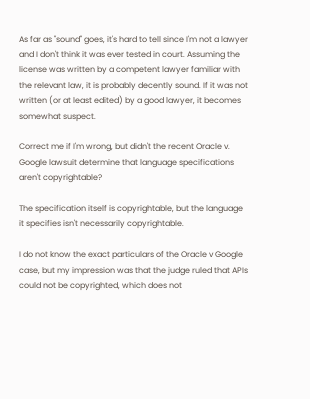As far as "sound" goes, it's hard to tell since I'm not a lawyer and I don't think it was ever tested in court. Assuming the license was written by a competent lawyer familiar with the relevant law, it is probably decently sound. If it was not written (or at least edited) by a good lawyer, it becomes somewhat suspect.

Correct me if I'm wrong, but didn't the recent Oracle v. Google lawsuit determine that language specifications aren't copyrightable?

The specification itself is copyrightable, but the language it specifies isn't necessarily copyrightable.

I do not know the exact particulars of the Oracle v Google case, but my impression was that the judge ruled that APIs could not be copyrighted, which does not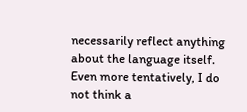necessarily reflect anything about the language itself. Even more tentatively, I do not think a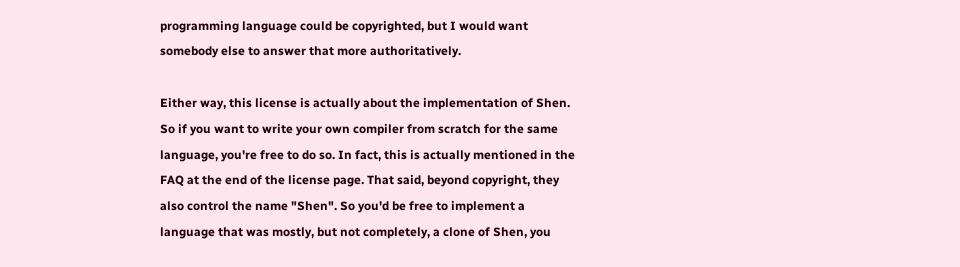programming language could be copyrighted, but I would want somebody else to answer that more authoritatively.

Either way, this license is actually about the implementation of Shen. So if you want to write your own compiler from scratch for the same language, you're free to do so. In fact, this is actually mentioned in the FAQ at the end of the license page. That said, beyond copyright, they also control the name "Shen". So you'd be free to implement a language that was mostly, but not completely, a clone of Shen, you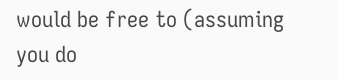would be free to (assuming you do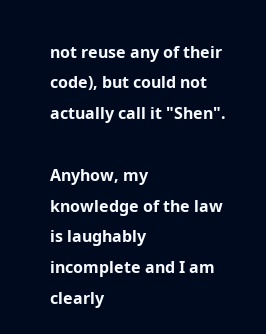not reuse any of their code), but could not actually call it "Shen".

Anyhow, my knowledge of the law is laughably incomplete and I am clearly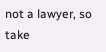not a lawyer, so take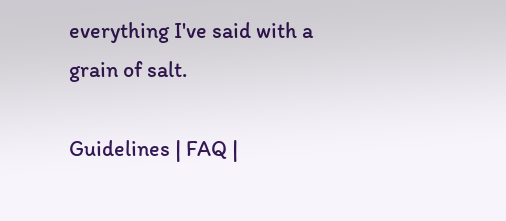everything I've said with a grain of salt.

Guidelines | FAQ |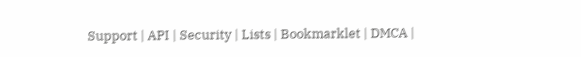Support | API | Security | Lists | Bookmarklet | DMCA |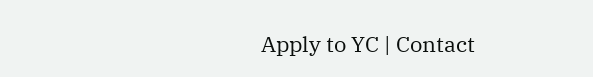Apply to YC | Contact